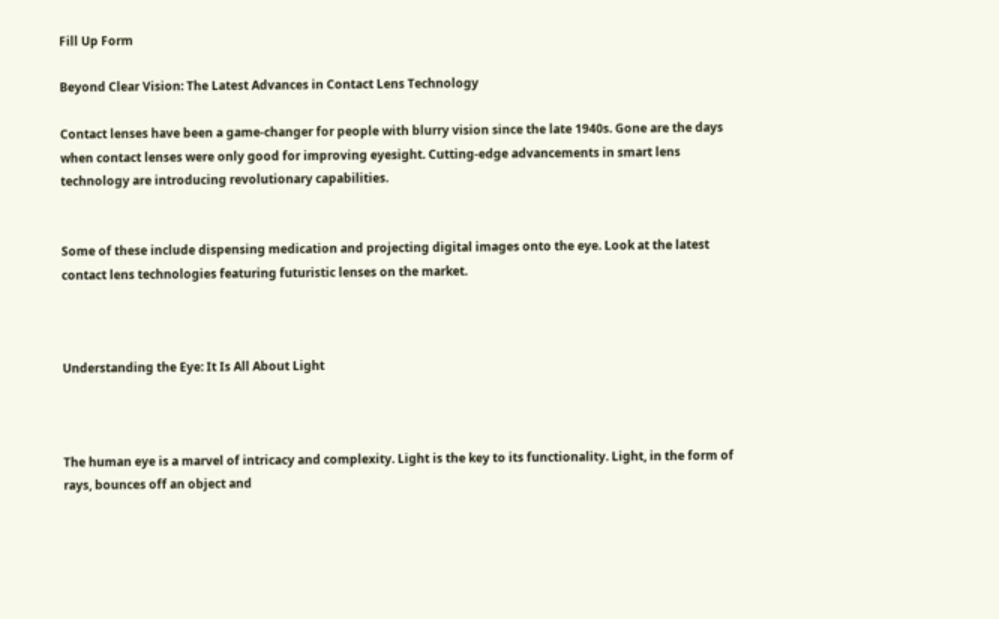Fill Up Form

Beyond Clear Vision: The Latest Advances in Contact Lens Technology

Contact lenses have been a game-changer for people with blurry vision since the late 1940s. Gone are the days when contact lenses were only good for improving eyesight. Cutting-edge advancements in smart lens technology are introducing revolutionary capabilities.


Some of these include dispensing medication and projecting digital images onto the eye. Look at the latest contact lens technologies featuring futuristic lenses on the market.



Understanding the Eye: It Is All About Light



The human eye is a marvel of intricacy and complexity. Light is the key to its functionality. Light, in the form of rays, bounces off an object and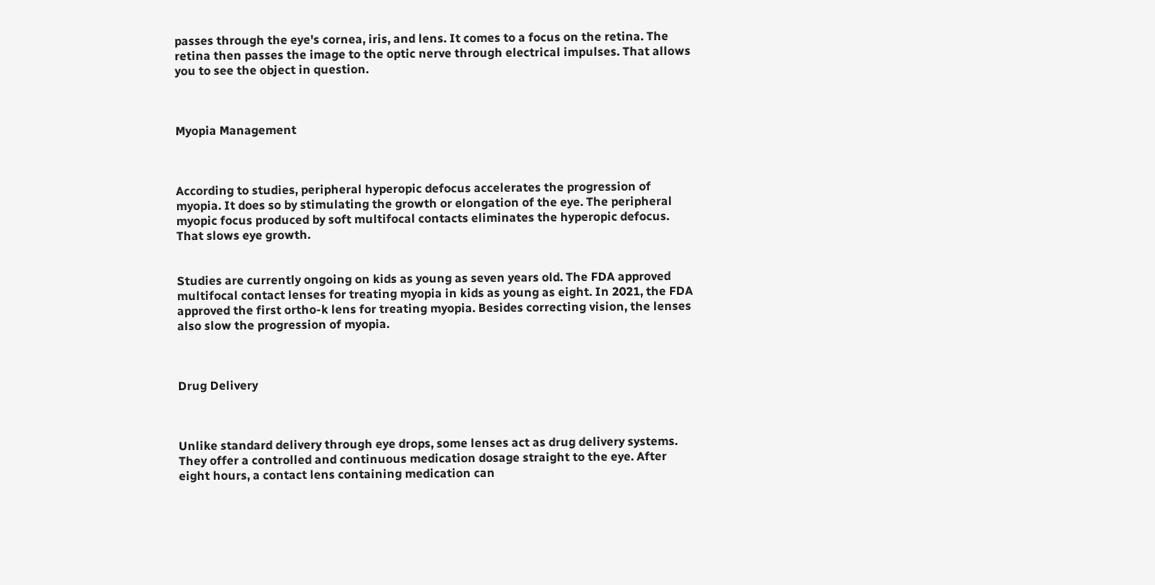passes through the eye's cornea, iris, and lens. It comes to a focus on the retina. The retina then passes the image to the optic nerve through electrical impulses. That allows you to see the object in question.



Myopia Management



According to studies, peripheral hyperopic defocus accelerates the progression of myopia. It does so by stimulating the growth or elongation of the eye. The peripheral myopic focus produced by soft multifocal contacts eliminates the hyperopic defocus. That slows eye growth.


Studies are currently ongoing on kids as young as seven years old. The FDA approved multifocal contact lenses for treating myopia in kids as young as eight. In 2021, the FDA approved the first ortho-k lens for treating myopia. Besides correcting vision, the lenses also slow the progression of myopia.



Drug Delivery



Unlike standard delivery through eye drops, some lenses act as drug delivery systems. They offer a controlled and continuous medication dosage straight to the eye. After eight hours, a contact lens containing medication can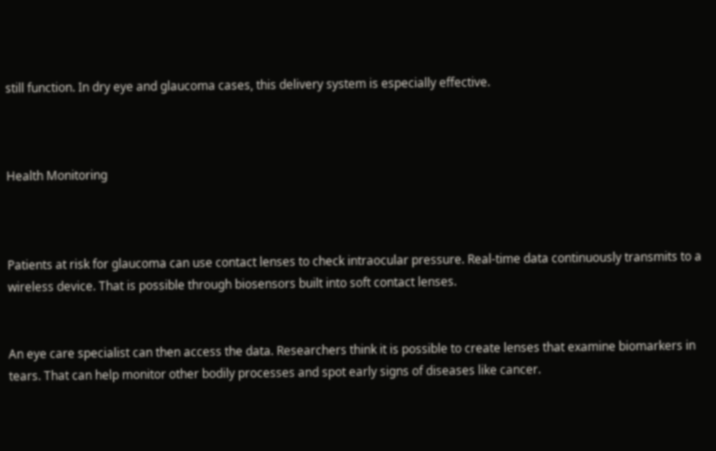still function. In dry eye and glaucoma cases, this delivery system is especially effective.



Health Monitoring



Patients at risk for glaucoma can use contact lenses to check intraocular pressure. Real-time data continuously transmits to a wireless device. That is possible through biosensors built into soft contact lenses.


An eye care specialist can then access the data. Researchers think it is possible to create lenses that examine biomarkers in tears. That can help monitor other bodily processes and spot early signs of diseases like cancer.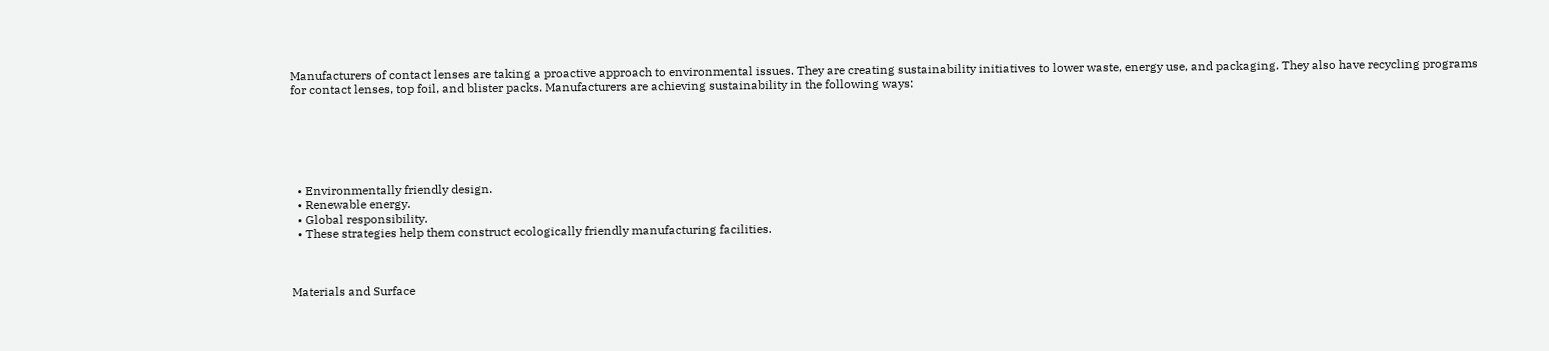Manufacturers of contact lenses are taking a proactive approach to environmental issues. They are creating sustainability initiatives to lower waste, energy use, and packaging. They also have recycling programs for contact lenses, top foil, and blister packs. Manufacturers are achieving sustainability in the following ways:






  • Environmentally friendly design.
  • Renewable energy.
  • Global responsibility.
  • These strategies help them construct ecologically friendly manufacturing facilities.



Materials and Surface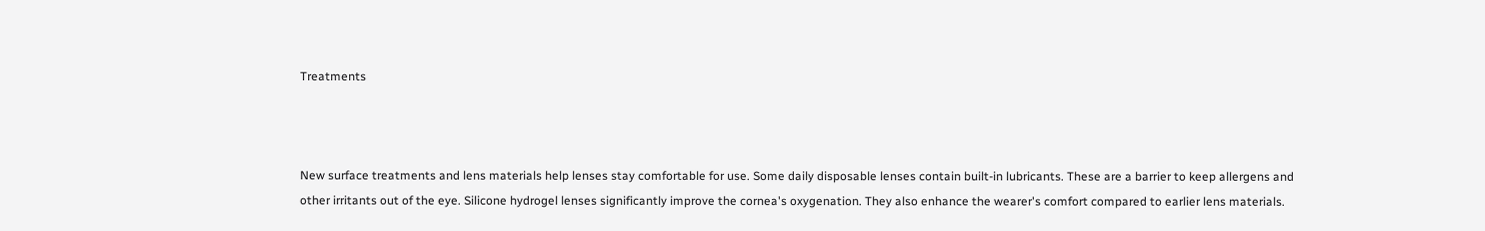Treatments



New surface treatments and lens materials help lenses stay comfortable for use. Some daily disposable lenses contain built-in lubricants. These are a barrier to keep allergens and other irritants out of the eye. Silicone hydrogel lenses significantly improve the cornea's oxygenation. They also enhance the wearer's comfort compared to earlier lens materials.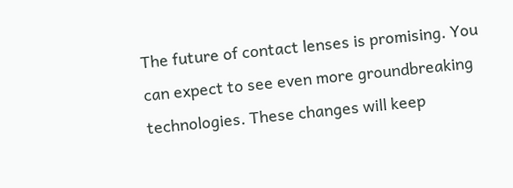The future of contact lenses is promising. You can expect to see even more groundbreaking technologies. These changes will keep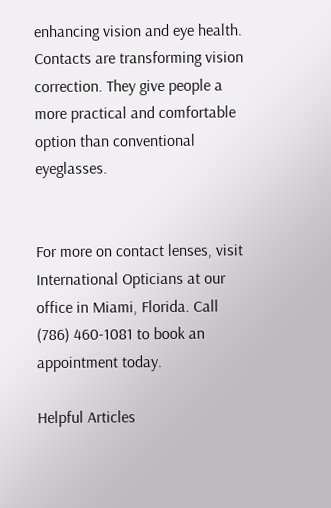enhancing vision and eye health. Contacts are transforming vision correction. They give people a more practical and comfortable option than conventional eyeglasses.


For more on contact lenses, visit International Opticians at our office in Miami, Florida. Call (786) 460-1081 to book an appointment today.

Helpful Articles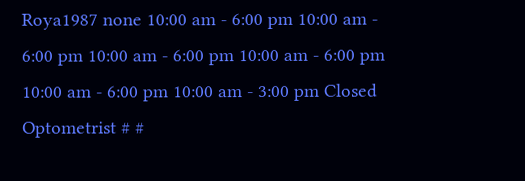Roya1987 none 10:00 am - 6:00 pm 10:00 am - 6:00 pm 10:00 am - 6:00 pm 10:00 am - 6:00 pm 10:00 am - 6:00 pm 10:00 am - 3:00 pm Closed Optometrist # #